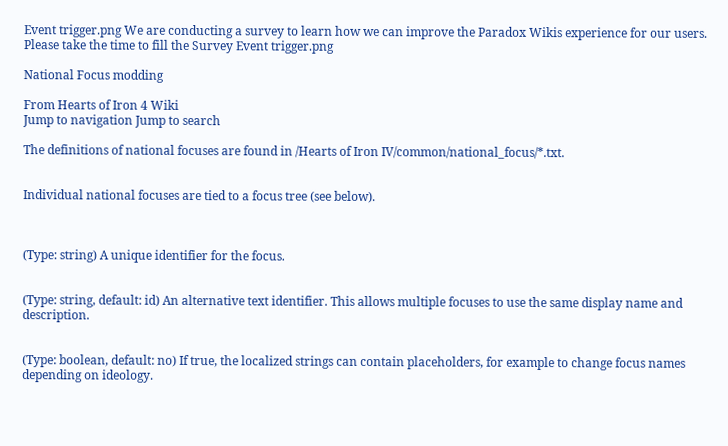Event trigger.png We are conducting a survey to learn how we can improve the Paradox Wikis experience for our users. Please take the time to fill the Survey Event trigger.png

National Focus modding

From Hearts of Iron 4 Wiki
Jump to navigation Jump to search

The definitions of national focuses are found in /Hearts of Iron IV/common/national_focus/*.txt.


Individual national focuses are tied to a focus tree (see below).



(Type: string) A unique identifier for the focus.


(Type: string, default: id) An alternative text identifier. This allows multiple focuses to use the same display name and description.


(Type: boolean, default: no) If true, the localized strings can contain placeholders, for example to change focus names depending on ideology.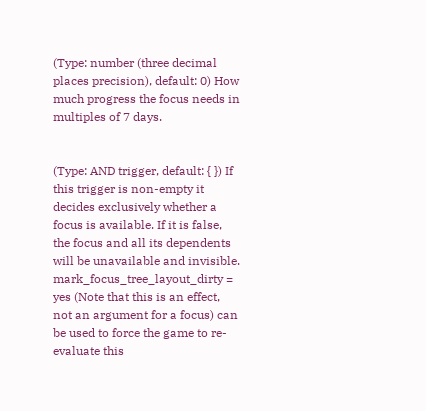(Type: number (three decimal places precision), default: 0) How much progress the focus needs in multiples of 7 days.


(Type: AND trigger, default: { }) If this trigger is non-empty it decides exclusively whether a focus is available. If it is false, the focus and all its dependents will be unavailable and invisible. mark_focus_tree_layout_dirty = yes (Note that this is an effect, not an argument for a focus) can be used to force the game to re-evaluate this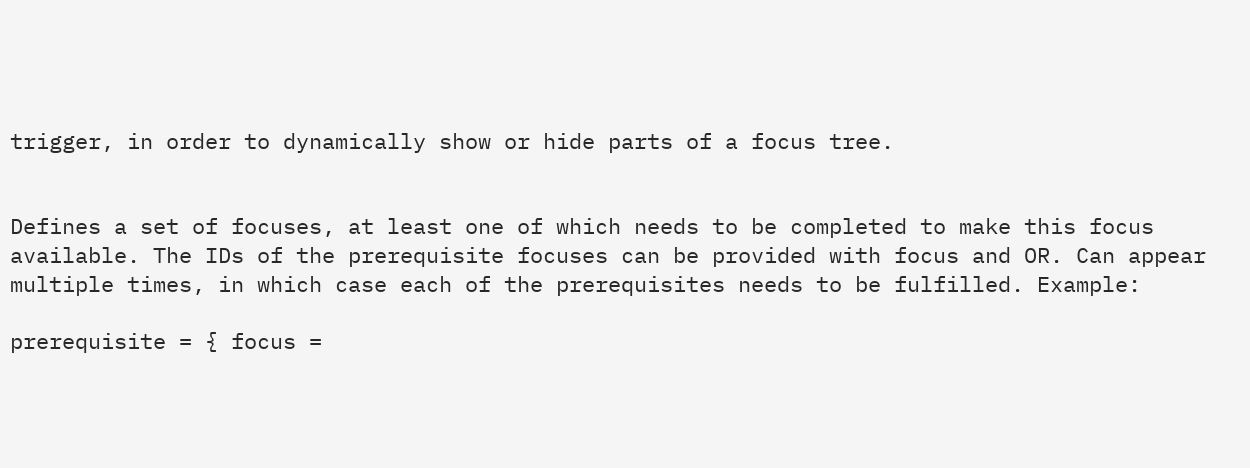trigger, in order to dynamically show or hide parts of a focus tree.


Defines a set of focuses, at least one of which needs to be completed to make this focus available. The IDs of the prerequisite focuses can be provided with focus and OR. Can appear multiple times, in which case each of the prerequisites needs to be fulfilled. Example:

prerequisite = { focus =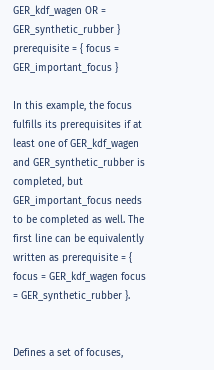GER_kdf_wagen OR = GER_synthetic_rubber }
prerequisite = { focus = GER_important_focus }

In this example, the focus fulfills its prerequisites if at least one of GER_kdf_wagen and GER_synthetic_rubber is completed, but GER_important_focus needs to be completed as well. The first line can be equivalently written as prerequisite = { focus = GER_kdf_wagen focus = GER_synthetic_rubber }.


Defines a set of focuses,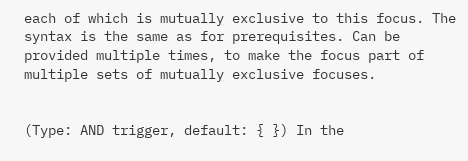each of which is mutually exclusive to this focus. The syntax is the same as for prerequisites. Can be provided multiple times, to make the focus part of multiple sets of mutually exclusive focuses.


(Type: AND trigger, default: { }) In the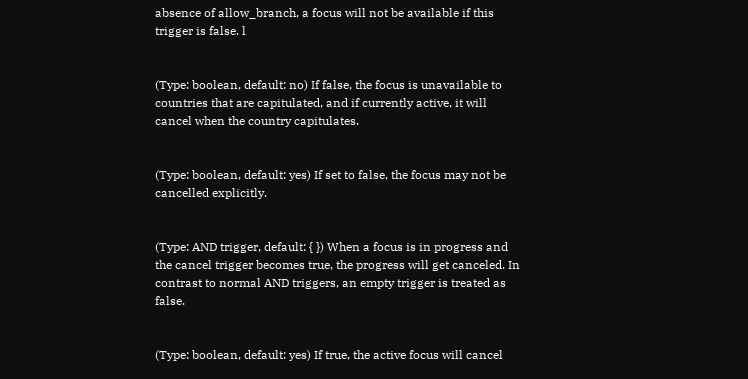absence of allow_branch, a focus will not be available if this trigger is false. l


(Type: boolean, default: no) If false, the focus is unavailable to countries that are capitulated, and if currently active, it will cancel when the country capitulates.


(Type: boolean, default: yes) If set to false, the focus may not be cancelled explicitly.


(Type: AND trigger, default: { }) When a focus is in progress and the cancel trigger becomes true, the progress will get canceled. In contrast to normal AND triggers, an empty trigger is treated as false.


(Type: boolean, default: yes) If true, the active focus will cancel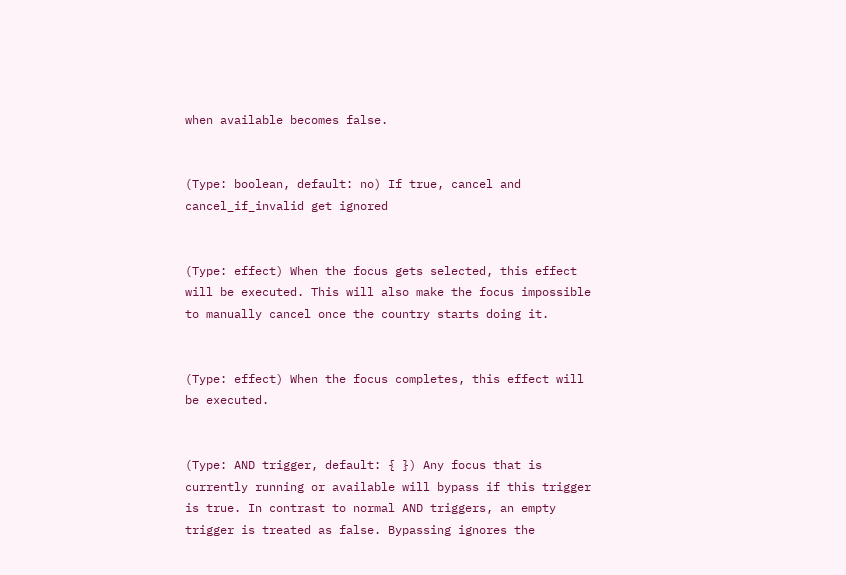when available becomes false.


(Type: boolean, default: no) If true, cancel and cancel_if_invalid get ignored


(Type: effect) When the focus gets selected, this effect will be executed. This will also make the focus impossible to manually cancel once the country starts doing it.


(Type: effect) When the focus completes, this effect will be executed.


(Type: AND trigger, default: { }) Any focus that is currently running or available will bypass if this trigger is true. In contrast to normal AND triggers, an empty trigger is treated as false. Bypassing ignores the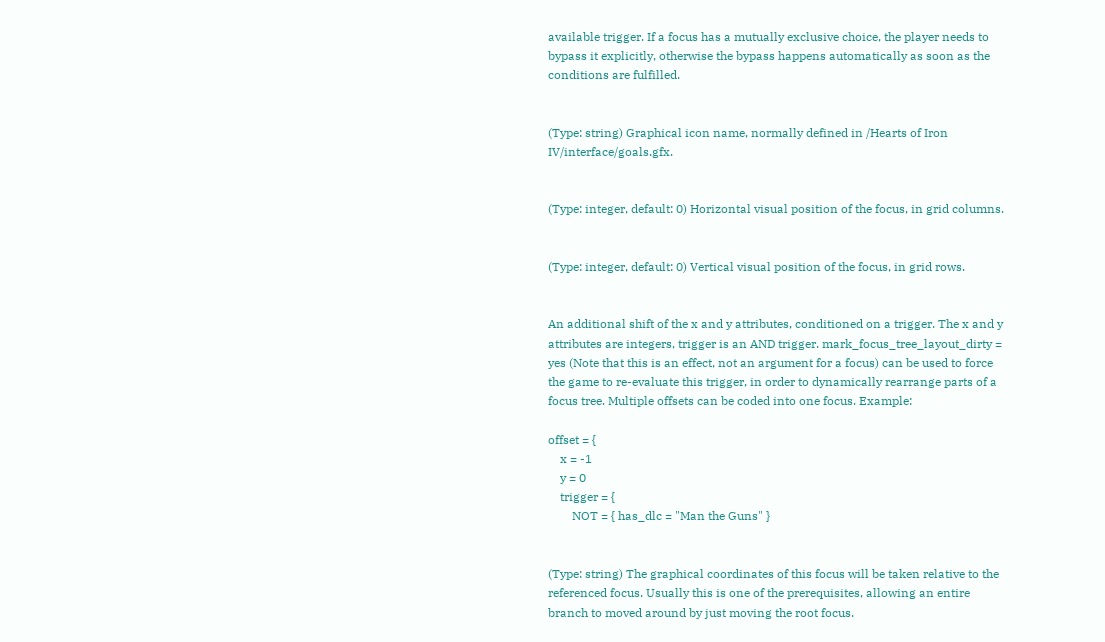available trigger. If a focus has a mutually exclusive choice, the player needs to bypass it explicitly, otherwise the bypass happens automatically as soon as the conditions are fulfilled.


(Type: string) Graphical icon name, normally defined in /Hearts of Iron IV/interface/goals.gfx.


(Type: integer, default: 0) Horizontal visual position of the focus, in grid columns.


(Type: integer, default: 0) Vertical visual position of the focus, in grid rows.


An additional shift of the x and y attributes, conditioned on a trigger. The x and y attributes are integers, trigger is an AND trigger. mark_focus_tree_layout_dirty = yes (Note that this is an effect, not an argument for a focus) can be used to force the game to re-evaluate this trigger, in order to dynamically rearrange parts of a focus tree. Multiple offsets can be coded into one focus. Example:

offset = {
    x = -1
    y = 0
    trigger = {
        NOT = { has_dlc = "Man the Guns" }


(Type: string) The graphical coordinates of this focus will be taken relative to the referenced focus. Usually this is one of the prerequisites, allowing an entire branch to moved around by just moving the root focus.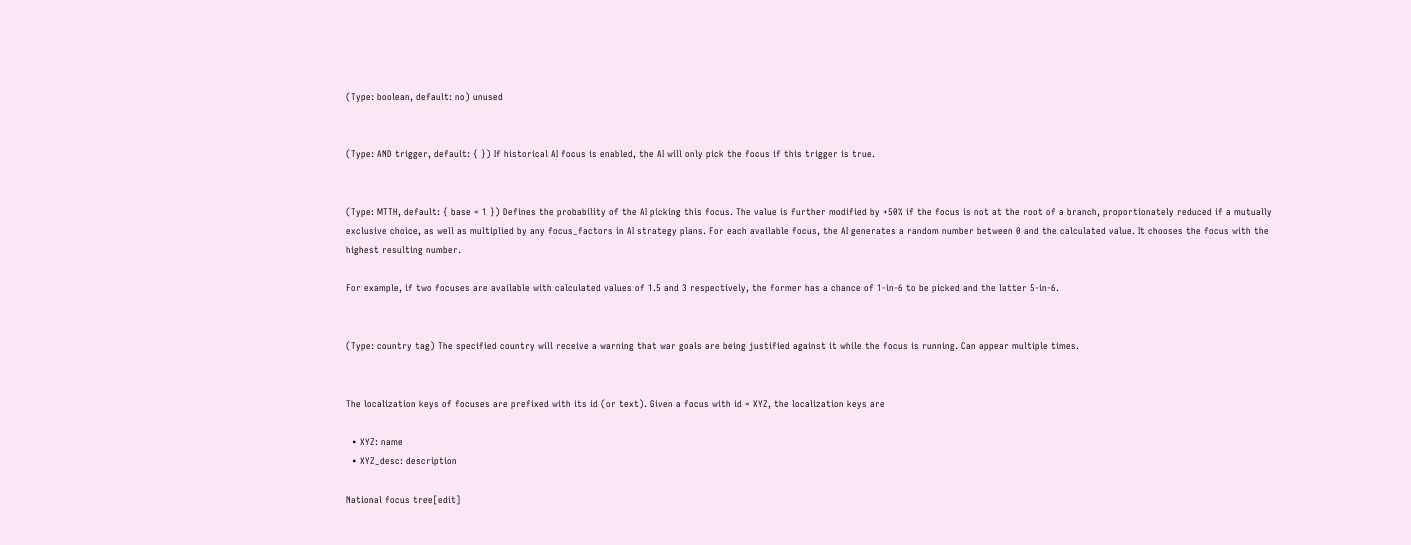(Type: boolean, default: no) unused


(Type: AND trigger, default: { }) If historical AI focus is enabled, the AI will only pick the focus if this trigger is true.


(Type: MTTH, default: { base = 1 }) Defines the probability of the AI picking this focus. The value is further modified by +50% if the focus is not at the root of a branch, proportionately reduced if a mutually exclusive choice, as well as multiplied by any focus_factors in AI strategy plans. For each available focus, the AI generates a random number between 0 and the calculated value. It chooses the focus with the highest resulting number.

For example, if two focuses are available with calculated values of 1.5 and 3 respectively, the former has a chance of 1-in-6 to be picked and the latter 5-in-6.


(Type: country tag) The specified country will receive a warning that war goals are being justified against it while the focus is running. Can appear multiple times.


The localization keys of focuses are prefixed with its id (or text). Given a focus with id = XYZ, the localization keys are

  • XYZ: name
  • XYZ_desc: description

National focus tree[edit]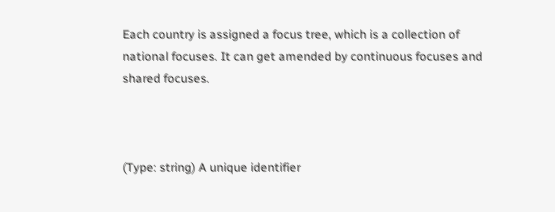Each country is assigned a focus tree, which is a collection of national focuses. It can get amended by continuous focuses and shared focuses.



(Type: string) A unique identifier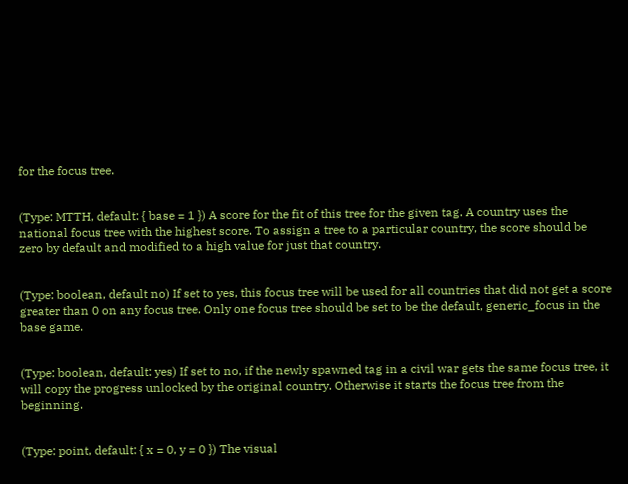for the focus tree.


(Type: MTTH, default: { base = 1 }) A score for the fit of this tree for the given tag. A country uses the national focus tree with the highest score. To assign a tree to a particular country, the score should be zero by default and modified to a high value for just that country.


(Type: boolean, default no) If set to yes, this focus tree will be used for all countries that did not get a score greater than 0 on any focus tree. Only one focus tree should be set to be the default, generic_focus in the base game.


(Type: boolean, default: yes) If set to no, if the newly spawned tag in a civil war gets the same focus tree, it will copy the progress unlocked by the original country. Otherwise it starts the focus tree from the beginning.


(Type: point, default: { x = 0, y = 0 }) The visual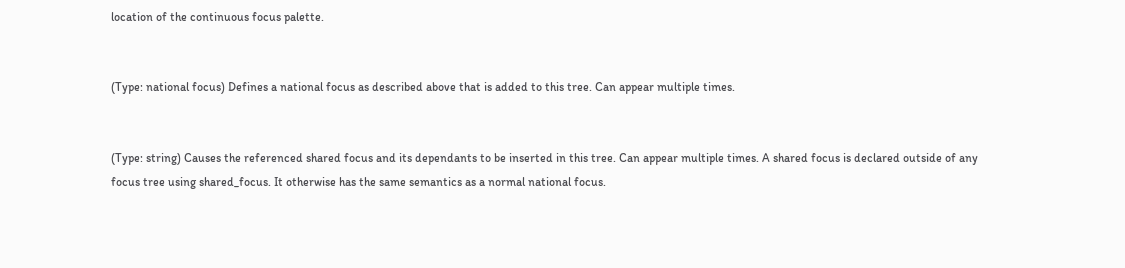location of the continuous focus palette.


(Type: national focus) Defines a national focus as described above that is added to this tree. Can appear multiple times.


(Type: string) Causes the referenced shared focus and its dependants to be inserted in this tree. Can appear multiple times. A shared focus is declared outside of any focus tree using shared_focus. It otherwise has the same semantics as a normal national focus.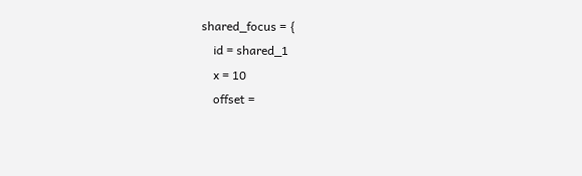shared_focus = {
    id = shared_1
    x = 10
    offset =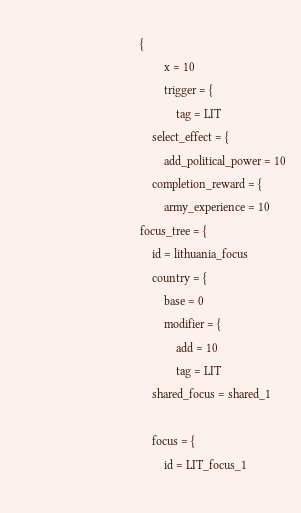{
        x = 10
        trigger = {
            tag = LIT
    select_effect = {
        add_political_power = 10
    completion_reward = {
        army_experience = 10
focus_tree = {
    id = lithuania_focus
    country = {
        base = 0
        modifier = {
            add = 10
            tag = LIT
    shared_focus = shared_1

    focus = {
        id = LIT_focus_1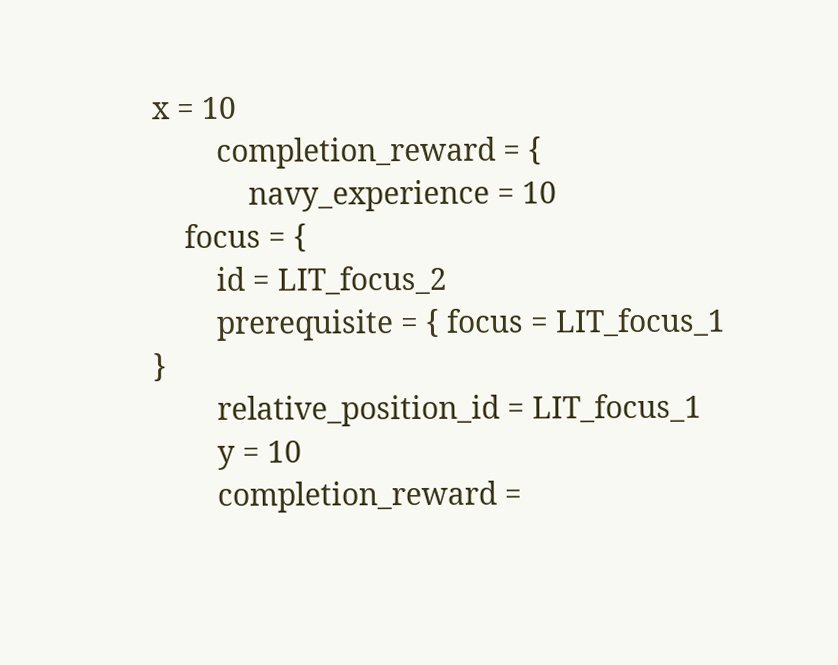x = 10
        completion_reward = {
            navy_experience = 10
    focus = {
        id = LIT_focus_2
        prerequisite = { focus = LIT_focus_1 }
        relative_position_id = LIT_focus_1
        y = 10
        completion_reward =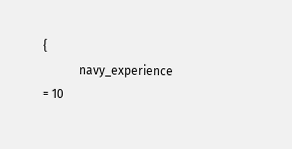{
            navy_experience = 10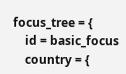focus_tree = {
    id = basic_focus
    country = {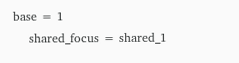base = 1
    shared_focus = shared_1